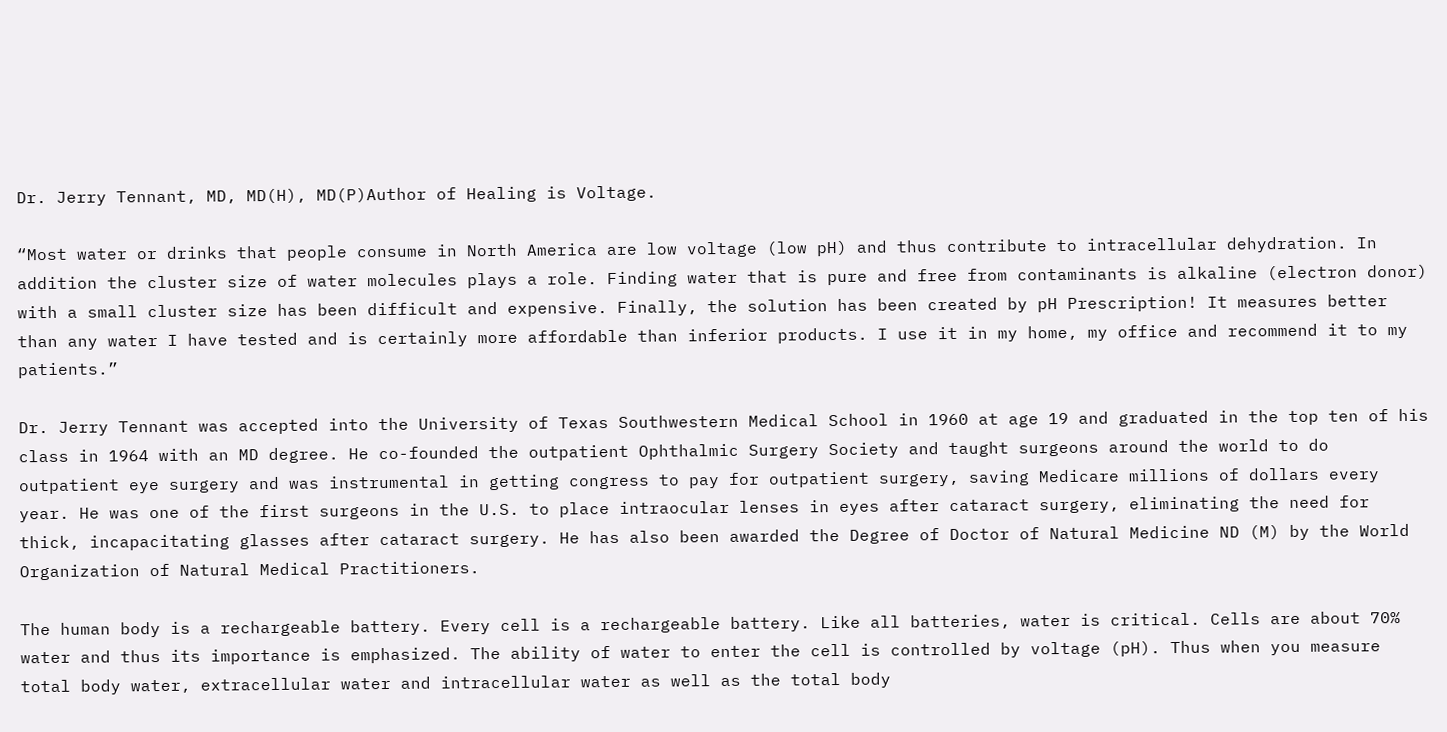Dr. Jerry Tennant, MD, MD(H), MD(P)Author of Healing is Voltage.

“Most water or drinks that people consume in North America are low voltage (low pH) and thus contribute to intracellular dehydration. In addition the cluster size of water molecules plays a role. Finding water that is pure and free from contaminants is alkaline (electron donor) with a small cluster size has been difficult and expensive. Finally, the solution has been created by pH Prescription! It measures better than any water I have tested and is certainly more affordable than inferior products. I use it in my home, my office and recommend it to my patients.”

Dr. Jerry Tennant was accepted into the University of Texas Southwestern Medical School in 1960 at age 19 and graduated in the top ten of his class in 1964 with an MD degree. He co-founded the outpatient Ophthalmic Surgery Society and taught surgeons around the world to do outpatient eye surgery and was instrumental in getting congress to pay for outpatient surgery, saving Medicare millions of dollars every year. He was one of the first surgeons in the U.S. to place intraocular lenses in eyes after cataract surgery, eliminating the need for thick, incapacitating glasses after cataract surgery. He has also been awarded the Degree of Doctor of Natural Medicine ND (M) by the World Organization of Natural Medical Practitioners.

The human body is a rechargeable battery. Every cell is a rechargeable battery. Like all batteries, water is critical. Cells are about 70% water and thus its importance is emphasized. The ability of water to enter the cell is controlled by voltage (pH). Thus when you measure total body water, extracellular water and intracellular water as well as the total body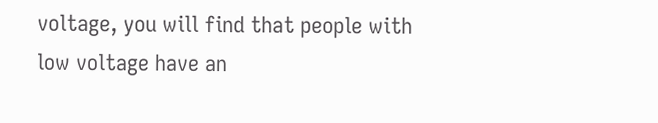voltage, you will find that people with low voltage have an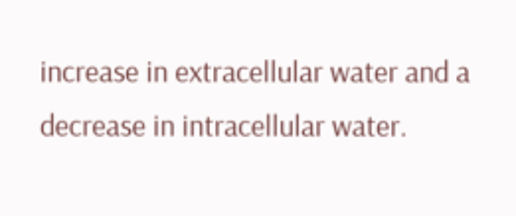increase in extracellular water and a decrease in intracellular water.